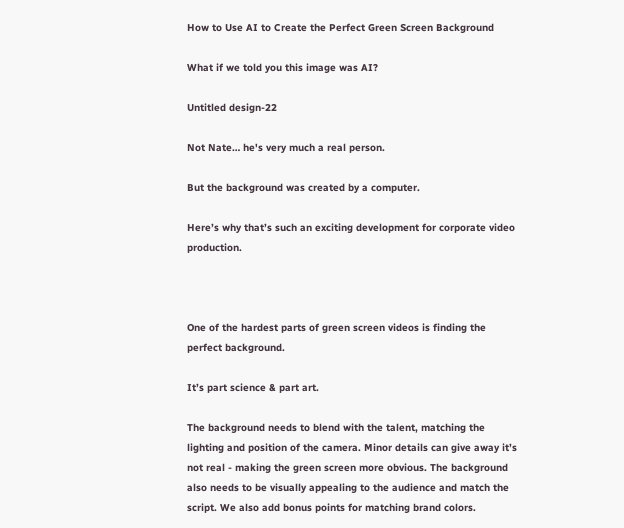How to Use AI to Create the Perfect Green Screen Background

What if we told you this image was AI?

Untitled design-22

Not Nate… he's very much a real person.

But the background was created by a computer.

Here’s why that’s such an exciting development for corporate video production.



One of the hardest parts of green screen videos is finding the perfect background.

It’s part science & part art.

The background needs to blend with the talent, matching the lighting and position of the camera. Minor details can give away it’s not real - making the green screen more obvious. The background also needs to be visually appealing to the audience and match the script. We also add bonus points for matching brand colors.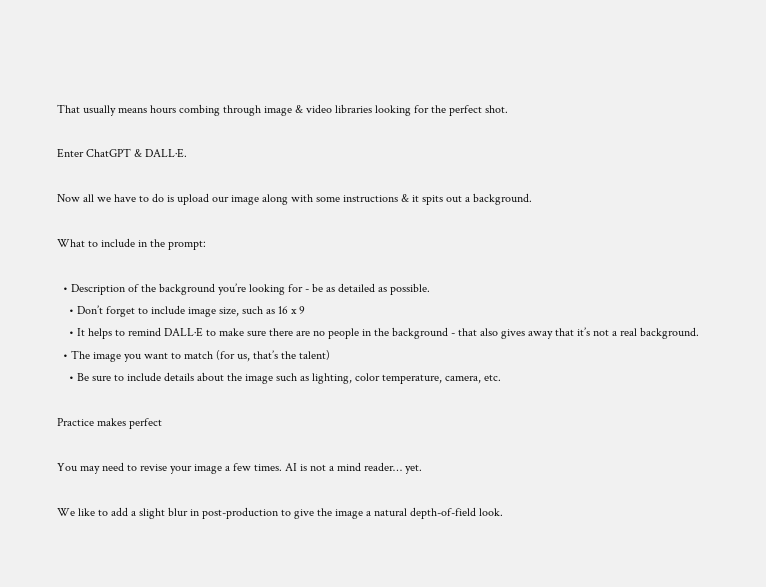That usually means hours combing through image & video libraries looking for the perfect shot.

Enter ChatGPT & DALL·E.

Now all we have to do is upload our image along with some instructions & it spits out a background.

What to include in the prompt:

  • Description of the background you’re looking for - be as detailed as possible.
    • Don’t forget to include image size, such as 16 x 9
    • It helps to remind DALL·E to make sure there are no people in the background - that also gives away that it’s not a real background.
  • The image you want to match (for us, that’s the talent)
    • Be sure to include details about the image such as lighting, color temperature, camera, etc.

Practice makes perfect

You may need to revise your image a few times. AI is not a mind reader… yet.

We like to add a slight blur in post-production to give the image a natural depth-of-field look.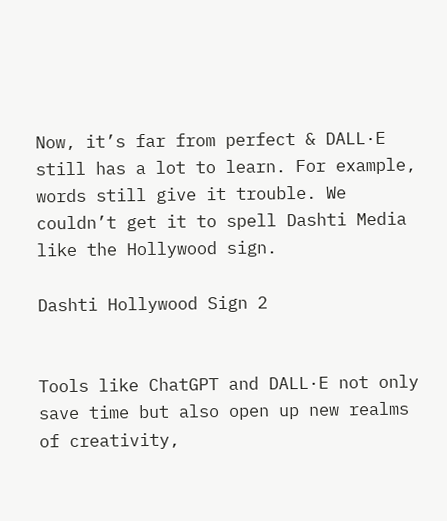Now, it’s far from perfect & DALL·E still has a lot to learn. For example, words still give it trouble. We couldn’t get it to spell Dashti Media like the Hollywood sign.

Dashti Hollywood Sign 2


Tools like ChatGPT and DALL·E not only save time but also open up new realms of creativity,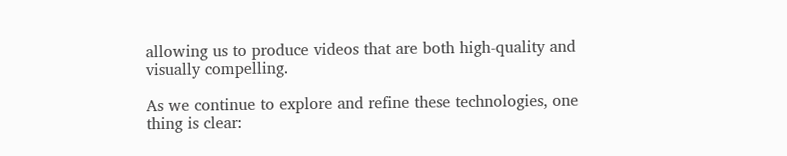allowing us to produce videos that are both high-quality and visually compelling.

As we continue to explore and refine these technologies, one thing is clear: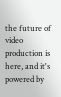the future of video production is here, and it's powered by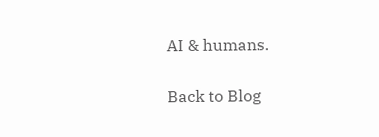AI & humans.

Back to Blog